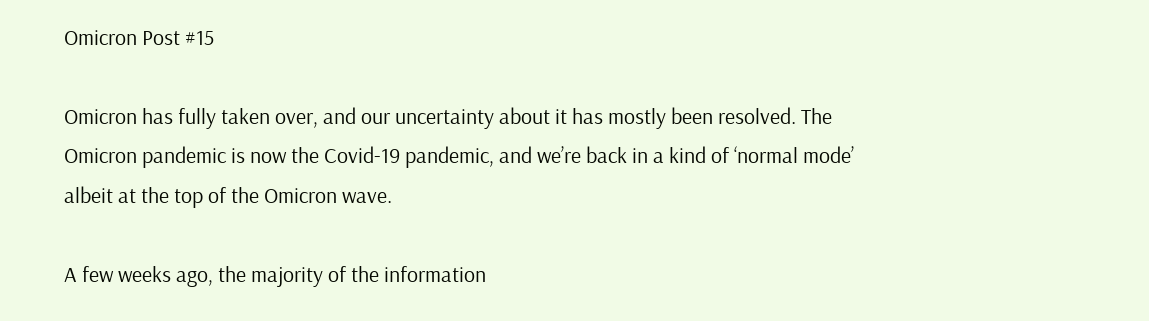Omicron Post #15

Omicron has fully taken over, and our uncertainty about it has mostly been resolved. The Omicron pandemic is now the Covid-19 pandemic, and we’re back in a kind of ‘normal mode’ albeit at the top of the Omicron wave.

A few weeks ago, the majority of the information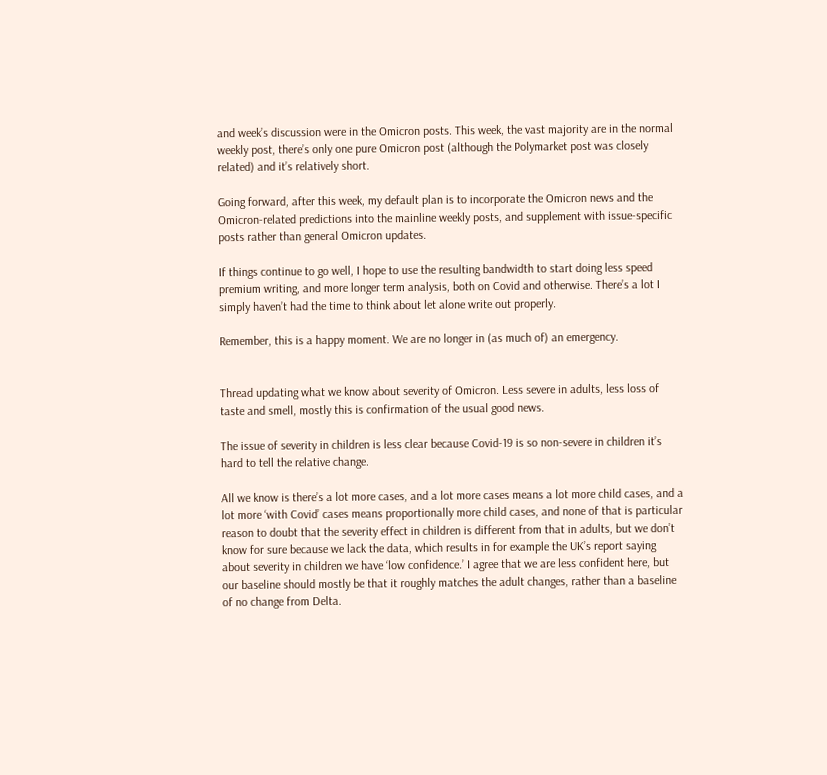and week’s discussion were in the Omicron posts. This week, the vast majority are in the normal weekly post, there’s only one pure Omicron post (although the Polymarket post was closely related) and it’s relatively short.

Going forward, after this week, my default plan is to incorporate the Omicron news and the Omicron-related predictions into the mainline weekly posts, and supplement with issue-specific posts rather than general Omicron updates.

If things continue to go well, I hope to use the resulting bandwidth to start doing less speed premium writing, and more longer term analysis, both on Covid and otherwise. There’s a lot I simply haven’t had the time to think about let alone write out properly.

Remember, this is a happy moment. We are no longer in (as much of) an emergency.


Thread updating what we know about severity of Omicron. Less severe in adults, less loss of taste and smell, mostly this is confirmation of the usual good news.

The issue of severity in children is less clear because Covid-19 is so non-severe in children it’s hard to tell the relative change.

All we know is there’s a lot more cases, and a lot more cases means a lot more child cases, and a lot more ‘with Covid’ cases means proportionally more child cases, and none of that is particular reason to doubt that the severity effect in children is different from that in adults, but we don’t know for sure because we lack the data, which results in for example the UK’s report saying about severity in children we have ‘low confidence.’ I agree that we are less confident here, but our baseline should mostly be that it roughly matches the adult changes, rather than a baseline of no change from Delta.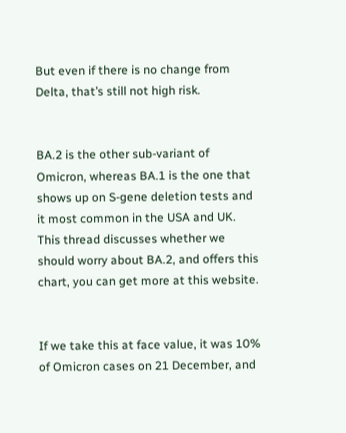But even if there is no change from Delta, that’s still not high risk.


BA.2 is the other sub-variant of Omicron, whereas BA.1 is the one that shows up on S-gene deletion tests and it most common in the USA and UK. This thread discusses whether we should worry about BA.2, and offers this chart, you can get more at this website.


If we take this at face value, it was 10% of Omicron cases on 21 December, and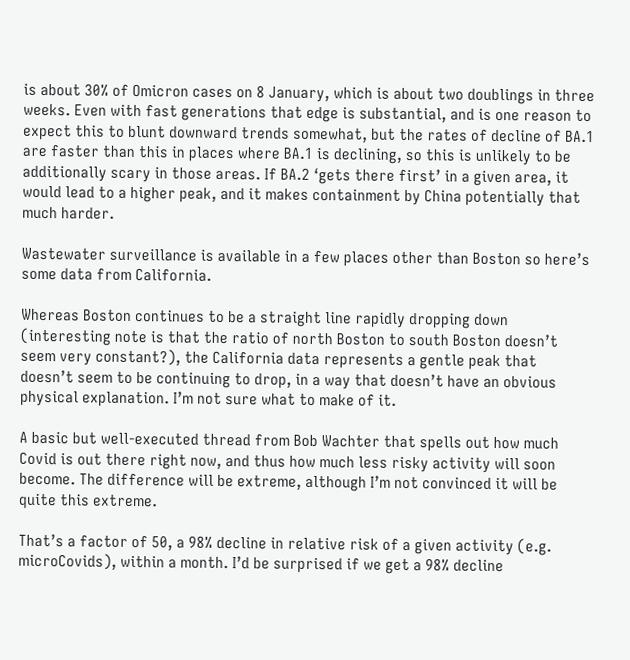is about 30% of Omicron cases on 8 January, which is about two doublings in three weeks. Even with fast generations that edge is substantial, and is one reason to expect this to blunt downward trends somewhat, but the rates of decline of BA.1 are faster than this in places where BA.1 is declining, so this is unlikely to be additionally scary in those areas. If BA.2 ‘gets there first’ in a given area, it would lead to a higher peak, and it makes containment by China potentially that much harder.

Wastewater surveillance is available in a few places other than Boston so here’s some data from California.

Whereas Boston continues to be a straight line rapidly dropping down (interesting note is that the ratio of north Boston to south Boston doesn’t seem very constant?), the California data represents a gentle peak that doesn’t seem to be continuing to drop, in a way that doesn’t have an obvious physical explanation. I’m not sure what to make of it.

A basic but well-executed thread from Bob Wachter that spells out how much Covid is out there right now, and thus how much less risky activity will soon become. The difference will be extreme, although I’m not convinced it will be quite this extreme.

That’s a factor of 50, a 98% decline in relative risk of a given activity (e.g. microCovids), within a month. I’d be surprised if we get a 98% decline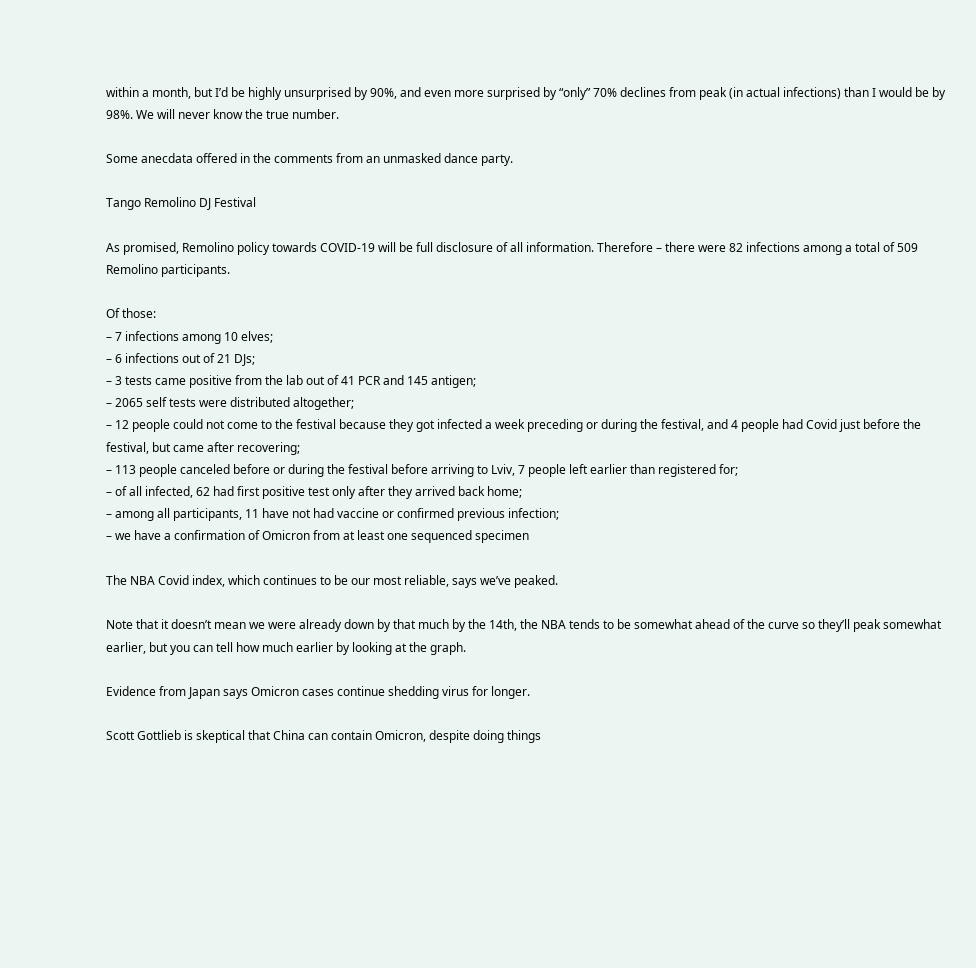within a month, but I’d be highly unsurprised by 90%, and even more surprised by “only” 70% declines from peak (in actual infections) than I would be by 98%. We will never know the true number.

Some anecdata offered in the comments from an unmasked dance party.

Tango Remolino DJ Festival

As promised, Remolino policy towards COVID-19 will be full disclosure of all information. Therefore – there were 82 infections among a total of 509 Remolino participants.

Of those:
– 7 infections among 10 elves;
– 6 infections out of 21 DJs;
– 3 tests came positive from the lab out of 41 PCR and 145 antigen;
– 2065 self tests were distributed altogether;
– 12 people could not come to the festival because they got infected a week preceding or during the festival, and 4 people had Covid just before the festival, but came after recovering;
– 113 people canceled before or during the festival before arriving to Lviv, 7 people left earlier than registered for;
– of all infected, 62 had first positive test only after they arrived back home;
– among all participants, 11 have not had vaccine or confirmed previous infection;
– we have a confirmation of Omicron from at least one sequenced specimen

The NBA Covid index, which continues to be our most reliable, says we’ve peaked.

Note that it doesn’t mean we were already down by that much by the 14th, the NBA tends to be somewhat ahead of the curve so they’ll peak somewhat earlier, but you can tell how much earlier by looking at the graph.

Evidence from Japan says Omicron cases continue shedding virus for longer.

Scott Gottlieb is skeptical that China can contain Omicron, despite doing things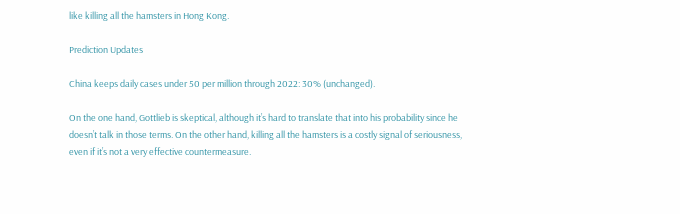like killing all the hamsters in Hong Kong.

Prediction Updates

China keeps daily cases under 50 per million through 2022: 30% (unchanged).

On the one hand, Gottlieb is skeptical, although it’s hard to translate that into his probability since he doesn’t talk in those terms. On the other hand, killing all the hamsters is a costly signal of seriousness, even if it’s not a very effective countermeasure.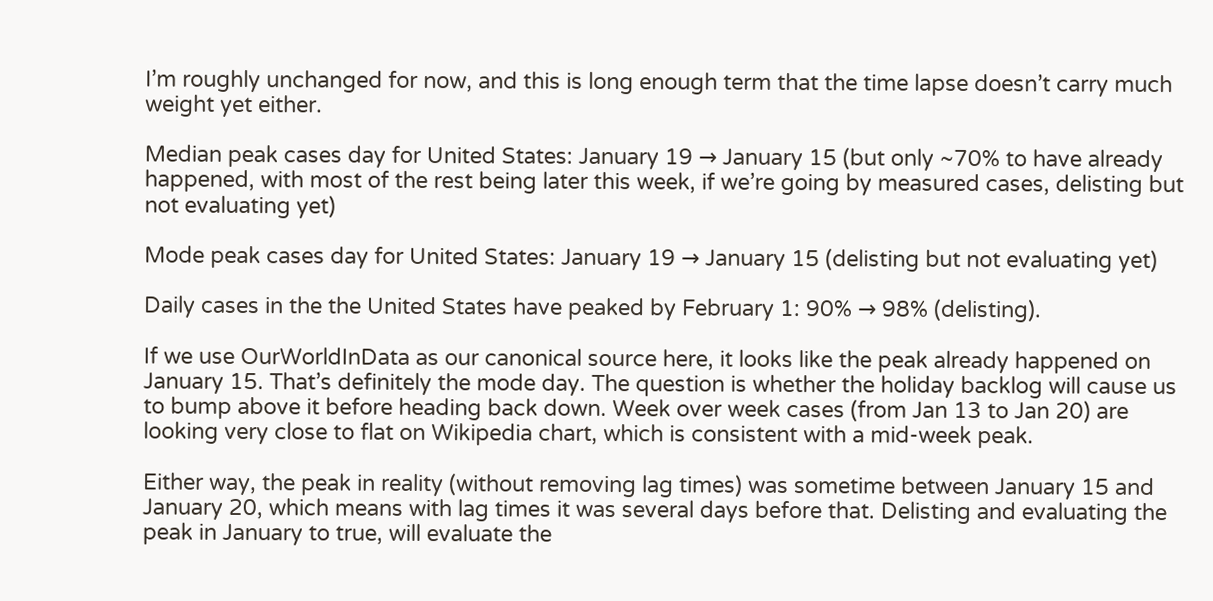I’m roughly unchanged for now, and this is long enough term that the time lapse doesn’t carry much weight yet either.

Median peak cases day for United States: January 19 → January 15 (but only ~70% to have already happened, with most of the rest being later this week, if we’re going by measured cases, delisting but not evaluating yet)

Mode peak cases day for United States: January 19 → January 15 (delisting but not evaluating yet)

Daily cases in the the United States have peaked by February 1: 90% → 98% (delisting).

If we use OurWorldInData as our canonical source here, it looks like the peak already happened on January 15. That’s definitely the mode day. The question is whether the holiday backlog will cause us to bump above it before heading back down. Week over week cases (from Jan 13 to Jan 20) are looking very close to flat on Wikipedia chart, which is consistent with a mid-week peak.

Either way, the peak in reality (without removing lag times) was sometime between January 15 and January 20, which means with lag times it was several days before that. Delisting and evaluating the peak in January to true, will evaluate the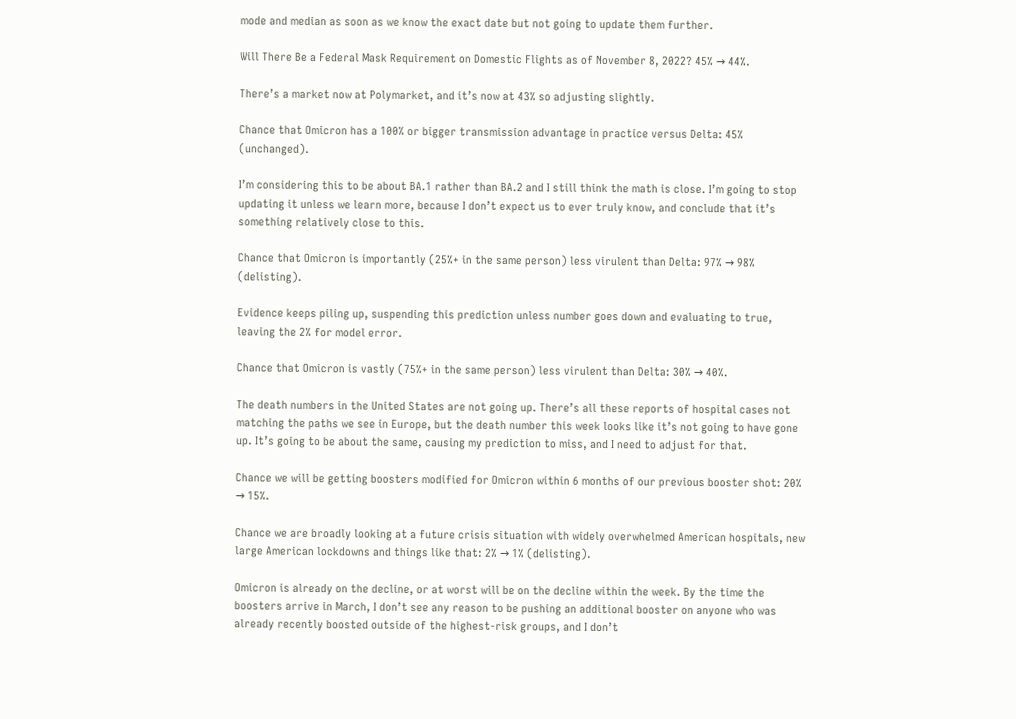mode and median as soon as we know the exact date but not going to update them further.

Will There Be a Federal Mask Requirement on Domestic Flights as of November 8, 2022? 45% → 44%.

There’s a market now at Polymarket, and it’s now at 43% so adjusting slightly.

Chance that Omicron has a 100% or bigger transmission advantage in practice versus Delta: 45% (unchanged).

I’m considering this to be about BA.1 rather than BA.2 and I still think the math is close. I’m going to stop updating it unless we learn more, because I don’t expect us to ever truly know, and conclude that it’s something relatively close to this.

Chance that Omicron is importantly (25%+ in the same person) less virulent than Delta: 97% → 98% (delisting).

Evidence keeps piling up, suspending this prediction unless number goes down and evaluating to true, leaving the 2% for model error.

Chance that Omicron is vastly (75%+ in the same person) less virulent than Delta: 30% → 40%.

The death numbers in the United States are not going up. There’s all these reports of hospital cases not matching the paths we see in Europe, but the death number this week looks like it’s not going to have gone up. It’s going to be about the same, causing my prediction to miss, and I need to adjust for that.

Chance we will be getting boosters modified for Omicron within 6 months of our previous booster shot: 20% → 15%.

Chance we are broadly looking at a future crisis situation with widely overwhelmed American hospitals, new large American lockdowns and things like that: 2% → 1% (delisting).

Omicron is already on the decline, or at worst will be on the decline within the week. By the time the boosters arrive in March, I don’t see any reason to be pushing an additional booster on anyone who was already recently boosted outside of the highest-risk groups, and I don’t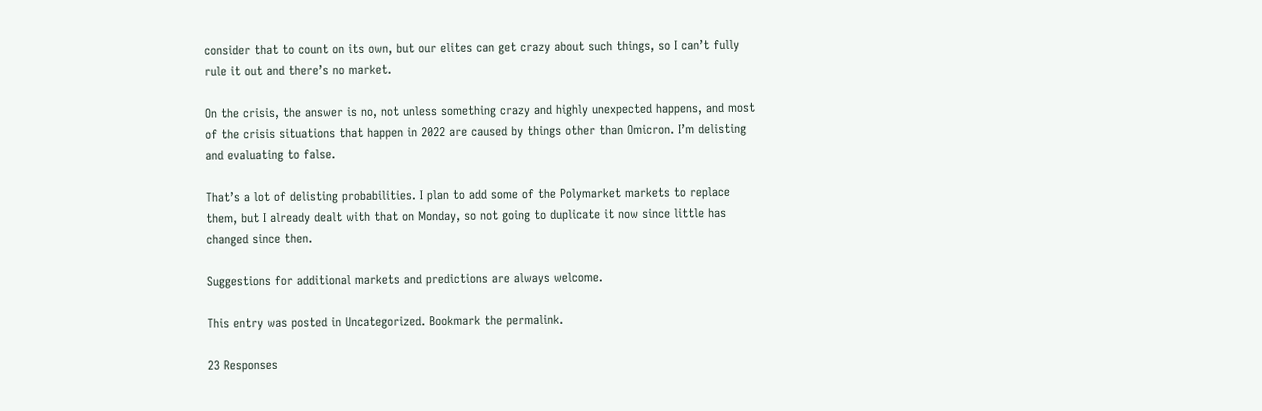consider that to count on its own, but our elites can get crazy about such things, so I can’t fully rule it out and there’s no market.

On the crisis, the answer is no, not unless something crazy and highly unexpected happens, and most of the crisis situations that happen in 2022 are caused by things other than Omicron. I’m delisting and evaluating to false.

That’s a lot of delisting probabilities. I plan to add some of the Polymarket markets to replace them, but I already dealt with that on Monday, so not going to duplicate it now since little has changed since then.

Suggestions for additional markets and predictions are always welcome.

This entry was posted in Uncategorized. Bookmark the permalink.

23 Responses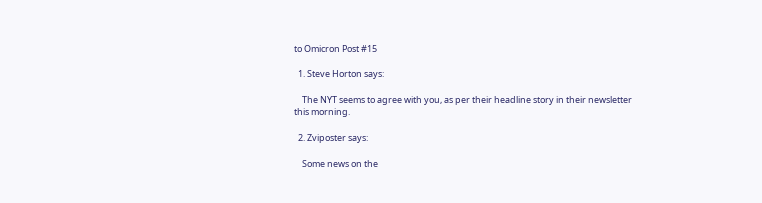to Omicron Post #15

  1. Steve Horton says:

    The NYT seems to agree with you, as per their headline story in their newsletter this morning.

  2. Zviposter says:

    Some news on the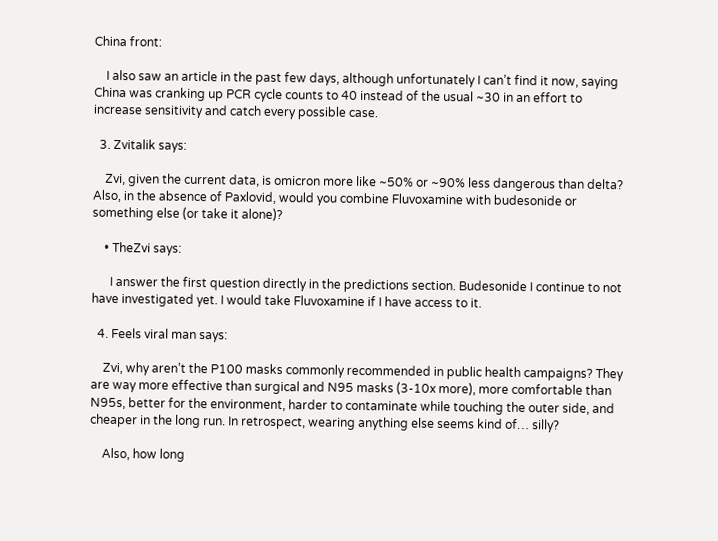China front:

    I also saw an article in the past few days, although unfortunately I can’t find it now, saying China was cranking up PCR cycle counts to 40 instead of the usual ~30 in an effort to increase sensitivity and catch every possible case.

  3. Zvitalik says:

    Zvi, given the current data, is omicron more like ~50% or ~90% less dangerous than delta? Also, in the absence of Paxlovid, would you combine Fluvoxamine with budesonide or something else (or take it alone)?

    • TheZvi says:

      I answer the first question directly in the predictions section. Budesonide I continue to not have investigated yet. I would take Fluvoxamine if I have access to it.

  4. Feels viral man says:

    Zvi, why aren’t the P100 masks commonly recommended in public health campaigns? They are way more effective than surgical and N95 masks (3-10x more), more comfortable than N95s, better for the environment, harder to contaminate while touching the outer side, and cheaper in the long run. In retrospect, wearing anything else seems kind of… silly?

    Also, how long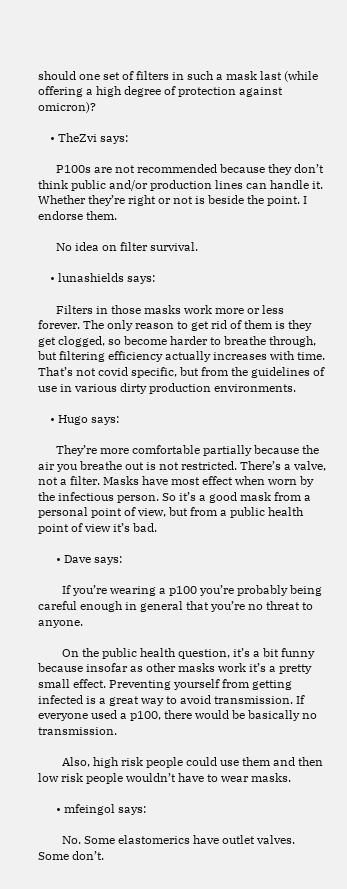should one set of filters in such a mask last (while offering a high degree of protection against omicron)?

    • TheZvi says:

      P100s are not recommended because they don’t think public and/or production lines can handle it. Whether they’re right or not is beside the point. I endorse them.

      No idea on filter survival.

    • lunashields says:

      Filters in those masks work more or less forever. The only reason to get rid of them is they get clogged, so become harder to breathe through, but filtering efficiency actually increases with time. That’s not covid specific, but from the guidelines of use in various dirty production environments.

    • Hugo says:

      They’re more comfortable partially because the air you breathe out is not restricted. There’s a valve, not a filter. Masks have most effect when worn by the infectious person. So it’s a good mask from a personal point of view, but from a public health point of view it’s bad.

      • Dave says:

        If you’re wearing a p100 you’re probably being careful enough in general that you’re no threat to anyone.

        On the public health question, it’s a bit funny because insofar as other masks work it’s a pretty small effect. Preventing yourself from getting infected is a great way to avoid transmission. If everyone used a p100, there would be basically no transmission.

        Also, high risk people could use them and then low risk people wouldn’t have to wear masks.

      • mfeingol says:

        No. Some elastomerics have outlet valves. Some don’t.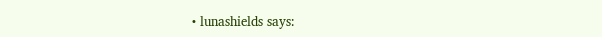• lunashields says: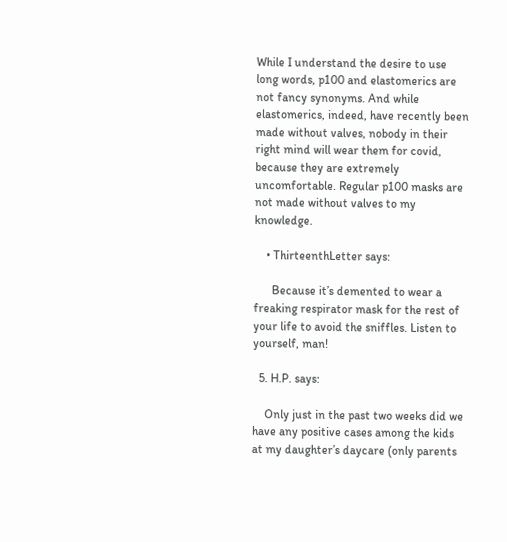While I understand the desire to use long words, p100 and elastomerics are not fancy synonyms. And while elastomerics, indeed, have recently been made without valves, nobody in their right mind will wear them for covid, because they are extremely uncomfortable. Regular p100 masks are not made without valves to my knowledge.

    • ThirteenthLetter says:

      Because it’s demented to wear a freaking respirator mask for the rest of your life to avoid the sniffles. Listen to yourself, man!

  5. H.P. says:

    Only just in the past two weeks did we have any positive cases among the kids at my daughter’s daycare (only parents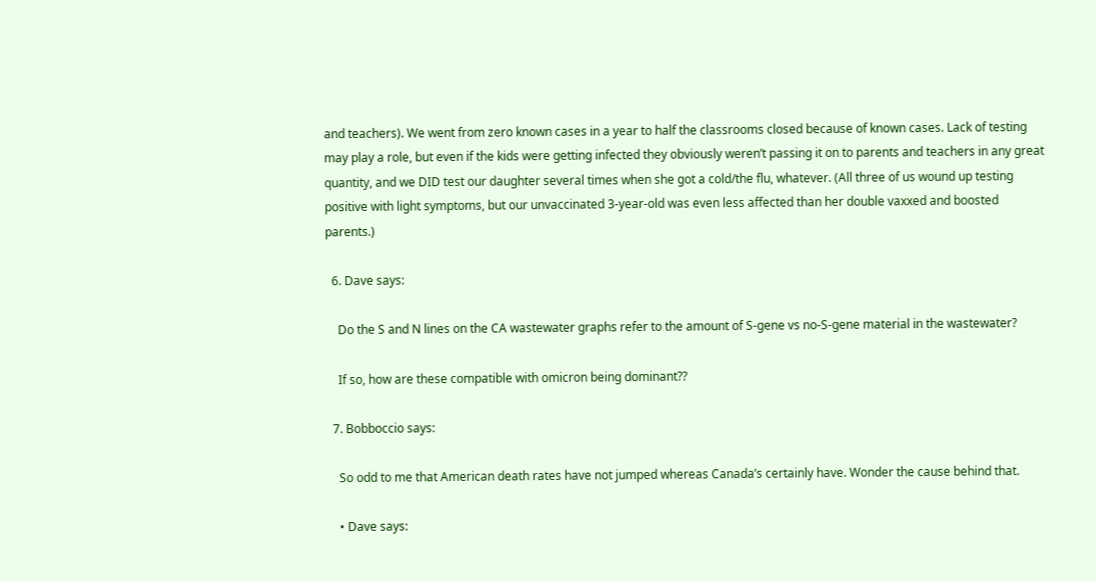and teachers). We went from zero known cases in a year to half the classrooms closed because of known cases. Lack of testing may play a role, but even if the kids were getting infected they obviously weren’t passing it on to parents and teachers in any great quantity, and we DID test our daughter several times when she got a cold/the flu, whatever. (All three of us wound up testing positive with light symptoms, but our unvaccinated 3-year-old was even less affected than her double vaxxed and boosted parents.)

  6. Dave says:

    Do the S and N lines on the CA wastewater graphs refer to the amount of S-gene vs no-S-gene material in the wastewater?

    If so, how are these compatible with omicron being dominant??

  7. Bobboccio says:

    So odd to me that American death rates have not jumped whereas Canada’s certainly have. Wonder the cause behind that.

    • Dave says: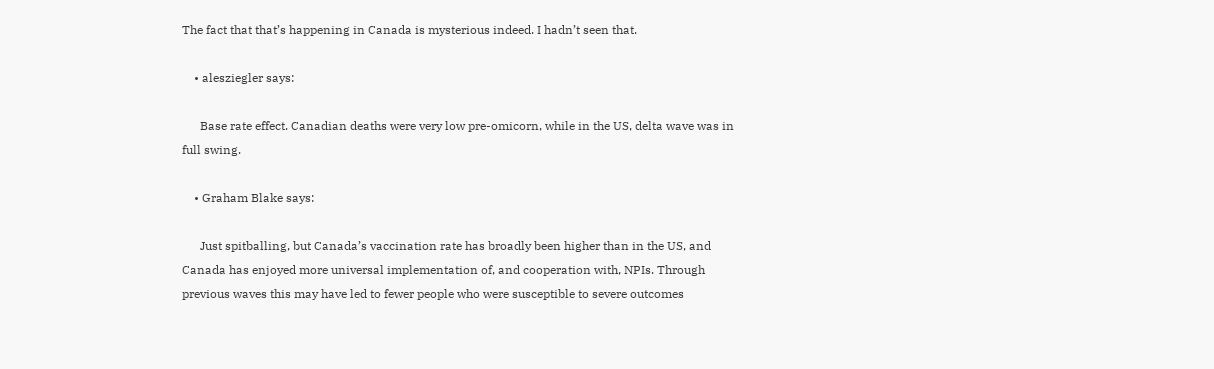The fact that that’s happening in Canada is mysterious indeed. I hadn’t seen that.

    • alesziegler says:

      Base rate effect. Canadian deaths were very low pre-omicorn, while in the US, delta wave was in full swing.

    • Graham Blake says:

      Just spitballing, but Canada’s vaccination rate has broadly been higher than in the US, and Canada has enjoyed more universal implementation of, and cooperation with, NPIs. Through previous waves this may have led to fewer people who were susceptible to severe outcomes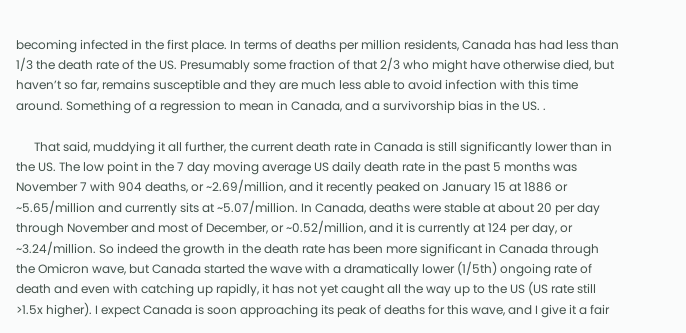becoming infected in the first place. In terms of deaths per million residents, Canada has had less than 1/3 the death rate of the US. Presumably some fraction of that 2/3 who might have otherwise died, but haven’t so far, remains susceptible and they are much less able to avoid infection with this time around. Something of a regression to mean in Canada, and a survivorship bias in the US. .

      That said, muddying it all further, the current death rate in Canada is still significantly lower than in the US. The low point in the 7 day moving average US daily death rate in the past 5 months was November 7 with 904 deaths, or ~2.69/million, and it recently peaked on January 15 at 1886 or ~5.65/million and currently sits at ~5.07/million. In Canada, deaths were stable at about 20 per day through November and most of December, or ~0.52/million, and it is currently at 124 per day, or ~3.24/million. So indeed the growth in the death rate has been more significant in Canada through the Omicron wave, but Canada started the wave with a dramatically lower (1/5th) ongoing rate of death and even with catching up rapidly, it has not yet caught all the way up to the US (US rate still >1.5x higher). I expect Canada is soon approaching its peak of deaths for this wave, and I give it a fair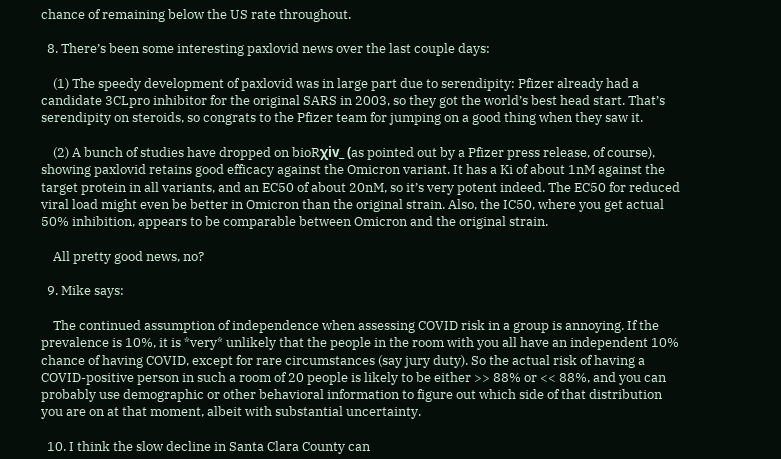chance of remaining below the US rate throughout.

  8. There’s been some interesting paxlovid news over the last couple days:

    (1) The speedy development of paxlovid was in large part due to serendipity: Pfizer already had a candidate 3CLpro inhibitor for the original SARS in 2003, so they got the world’s best head start. That’s serendipity on steroids, so congrats to the Pfizer team for jumping on a good thing when they saw it.

    (2) A bunch of studies have dropped on bioRχiv_ (as pointed out by a Pfizer press release, of course), showing paxlovid retains good efficacy against the Omicron variant. It has a Ki of about 1nM against the target protein in all variants, and an EC50 of about 20nM, so it’s very potent indeed. The EC50 for reduced viral load might even be better in Omicron than the original strain. Also, the IC50, where you get actual 50% inhibition, appears to be comparable between Omicron and the original strain.

    All pretty good news, no?

  9. Mike says:

    The continued assumption of independence when assessing COVID risk in a group is annoying. If the prevalence is 10%, it is *very* unlikely that the people in the room with you all have an independent 10% chance of having COVID, except for rare circumstances (say jury duty). So the actual risk of having a COVID-positive person in such a room of 20 people is likely to be either >> 88% or << 88%, and you can probably use demographic or other behavioral information to figure out which side of that distribution you are on at that moment, albeit with substantial uncertainty.

  10. I think the slow decline in Santa Clara County can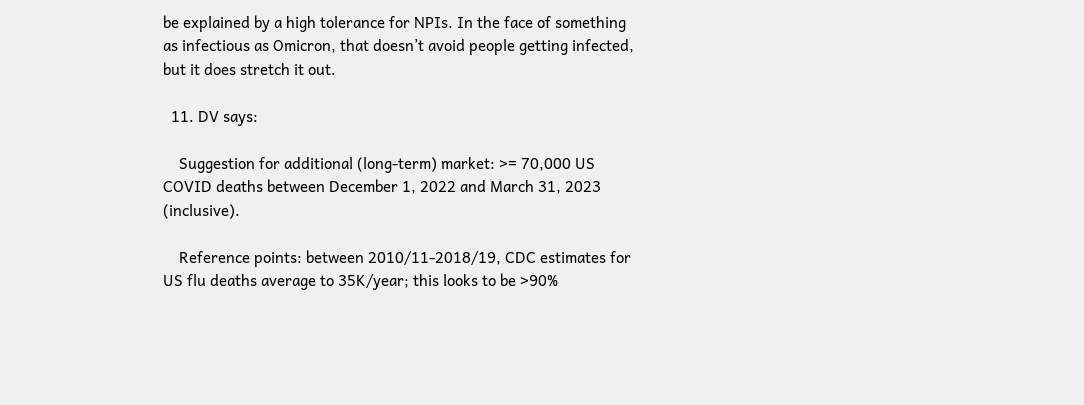be explained by a high tolerance for NPIs. In the face of something as infectious as Omicron, that doesn’t avoid people getting infected, but it does stretch it out.

  11. DV says:

    Suggestion for additional (long-term) market: >= 70,000 US COVID deaths between December 1, 2022 and March 31, 2023 (inclusive).

    Reference points: between 2010/11-2018/19, CDC estimates for US flu deaths average to 35K/year; this looks to be >90%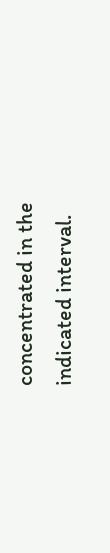concentrated in the indicated interval.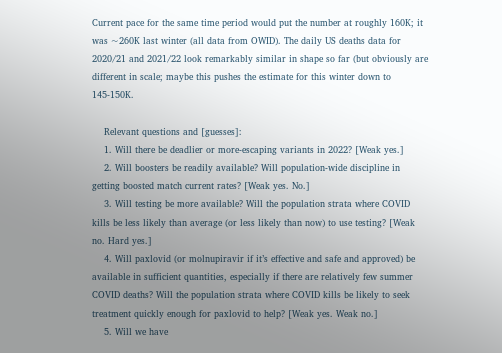Current pace for the same time period would put the number at roughly 160K; it was ~260K last winter (all data from OWID). The daily US deaths data for 2020/21 and 2021/22 look remarkably similar in shape so far (but obviously are different in scale; maybe this pushes the estimate for this winter down to 145-150K.

    Relevant questions and [guesses]:
    1. Will there be deadlier or more-escaping variants in 2022? [Weak yes.]
    2. Will boosters be readily available? Will population-wide discipline in getting boosted match current rates? [Weak yes. No.]
    3. Will testing be more available? Will the population strata where COVID kills be less likely than average (or less likely than now) to use testing? [Weak no. Hard yes.]
    4. Will paxlovid (or molnupiravir if it’s effective and safe and approved) be available in sufficient quantities, especially if there are relatively few summer COVID deaths? Will the population strata where COVID kills be likely to seek treatment quickly enough for paxlovid to help? [Weak yes. Weak no.]
    5. Will we have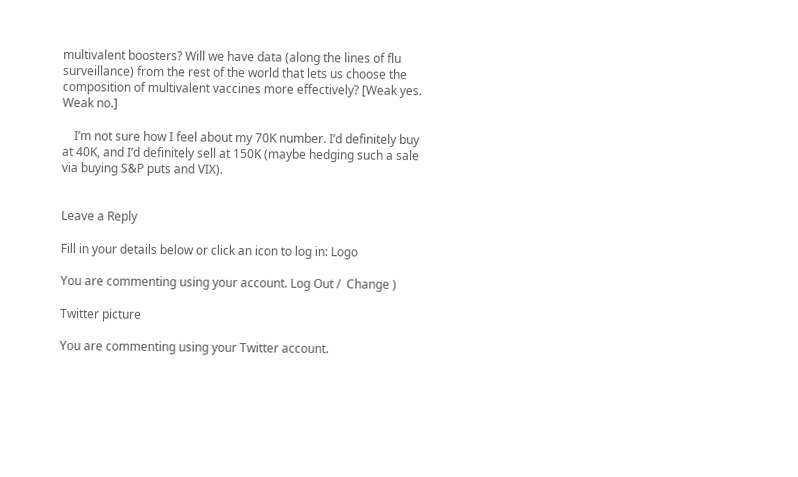multivalent boosters? Will we have data (along the lines of flu surveillance) from the rest of the world that lets us choose the composition of multivalent vaccines more effectively? [Weak yes. Weak no.]

    I’m not sure how I feel about my 70K number. I’d definitely buy at 40K, and I’d definitely sell at 150K (maybe hedging such a sale via buying S&P puts and VIX).


Leave a Reply

Fill in your details below or click an icon to log in: Logo

You are commenting using your account. Log Out /  Change )

Twitter picture

You are commenting using your Twitter account.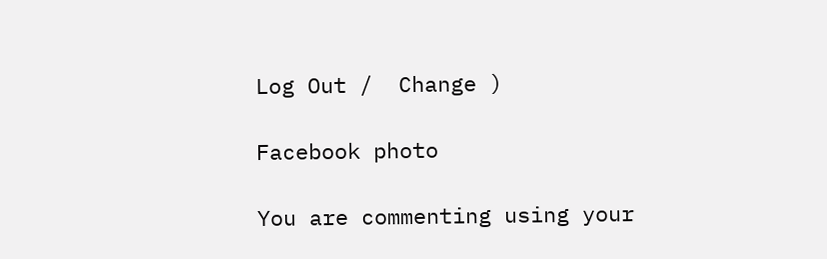Log Out /  Change )

Facebook photo

You are commenting using your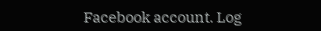Facebook account. Log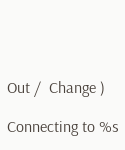Out /  Change )

Connecting to %s